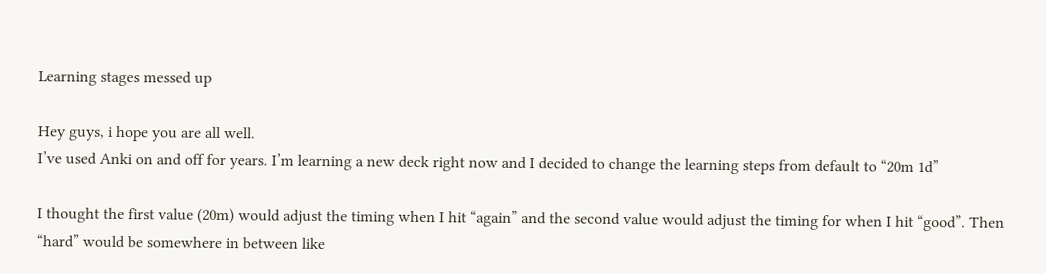Learning stages messed up

Hey guys, i hope you are all well.
I’ve used Anki on and off for years. I’m learning a new deck right now and I decided to change the learning steps from default to “20m 1d”

I thought the first value (20m) would adjust the timing when I hit “again” and the second value would adjust the timing for when I hit “good”. Then “hard” would be somewhere in between like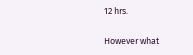12 hrs.

However what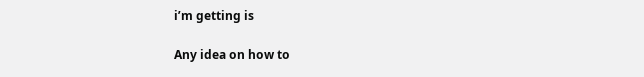i’m getting is

Any idea on how to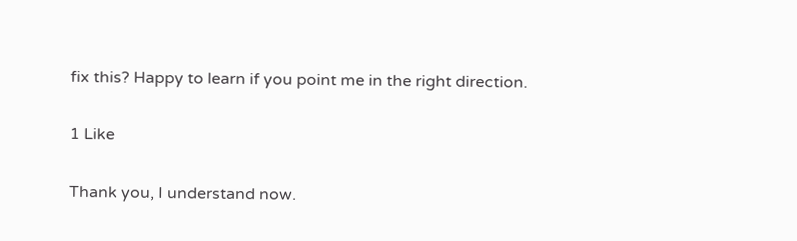fix this? Happy to learn if you point me in the right direction.

1 Like

Thank you, I understand now.